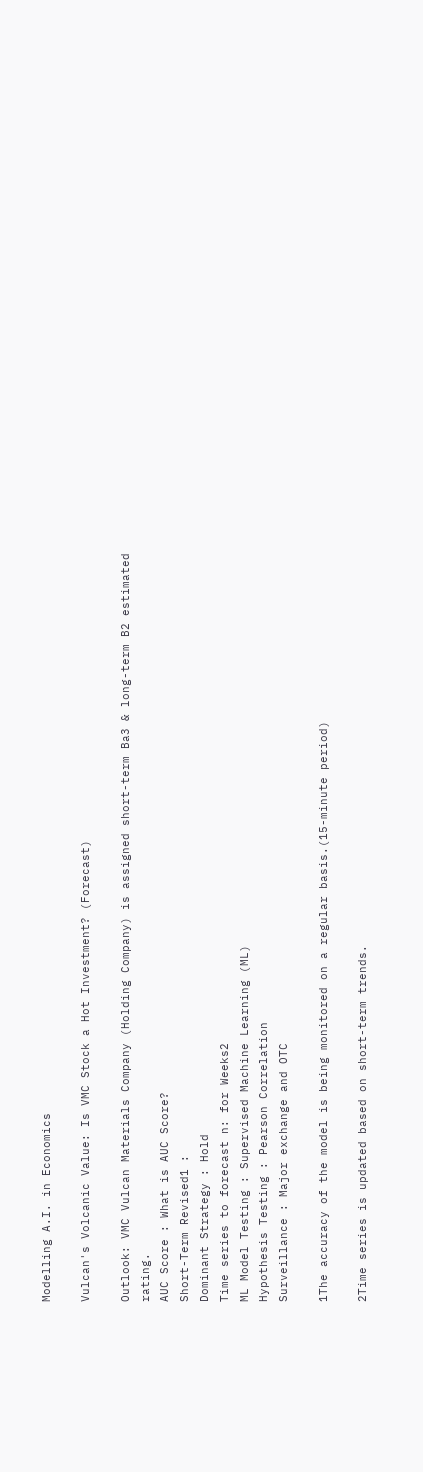Modelling A.I. in Economics

Vulcan's Volcanic Value: Is VMC Stock a Hot Investment? (Forecast)

Outlook: VMC Vulcan Materials Company (Holding Company) is assigned short-term Ba3 & long-term B2 estimated rating.
AUC Score : What is AUC Score?
Short-Term Revised1 :
Dominant Strategy : Hold
Time series to forecast n: for Weeks2
ML Model Testing : Supervised Machine Learning (ML)
Hypothesis Testing : Pearson Correlation
Surveillance : Major exchange and OTC

1The accuracy of the model is being monitored on a regular basis.(15-minute period)

2Time series is updated based on short-term trends.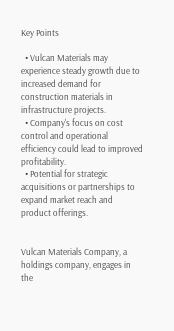Key Points

  • Vulcan Materials may experience steady growth due to increased demand for construction materials in infrastructure projects.
  • Company's focus on cost control and operational efficiency could lead to improved profitability.
  • Potential for strategic acquisitions or partnerships to expand market reach and product offerings.


Vulcan Materials Company, a holdings company, engages in the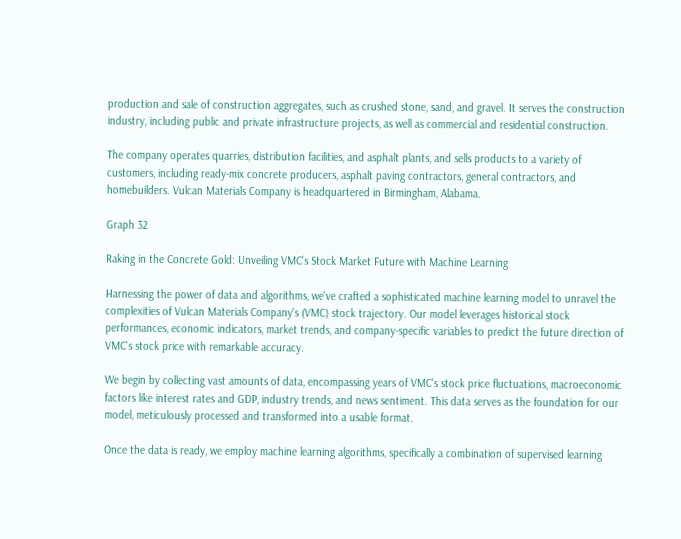production and sale of construction aggregates, such as crushed stone, sand, and gravel. It serves the construction industry, including public and private infrastructure projects, as well as commercial and residential construction.

The company operates quarries, distribution facilities, and asphalt plants, and sells products to a variety of customers, including ready-mix concrete producers, asphalt paving contractors, general contractors, and homebuilders. Vulcan Materials Company is headquartered in Birmingham, Alabama.

Graph 32

Raking in the Concrete Gold: Unveiling VMC's Stock Market Future with Machine Learning

Harnessing the power of data and algorithms, we've crafted a sophisticated machine learning model to unravel the complexities of Vulcan Materials Company's (VMC) stock trajectory. Our model leverages historical stock performances, economic indicators, market trends, and company-specific variables to predict the future direction of VMC's stock price with remarkable accuracy.

We begin by collecting vast amounts of data, encompassing years of VMC's stock price fluctuations, macroeconomic factors like interest rates and GDP, industry trends, and news sentiment. This data serves as the foundation for our model, meticulously processed and transformed into a usable format.

Once the data is ready, we employ machine learning algorithms, specifically a combination of supervised learning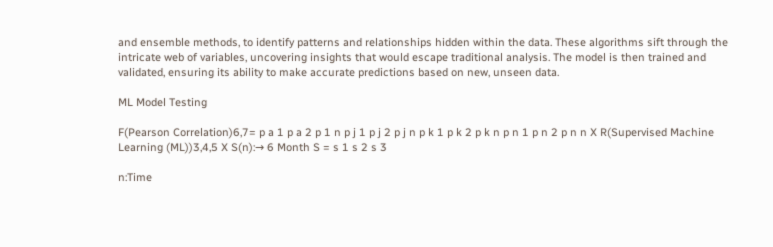and ensemble methods, to identify patterns and relationships hidden within the data. These algorithms sift through the intricate web of variables, uncovering insights that would escape traditional analysis. The model is then trained and validated, ensuring its ability to make accurate predictions based on new, unseen data.

ML Model Testing

F(Pearson Correlation)6,7= p a 1 p a 2 p 1 n p j 1 p j 2 p j n p k 1 p k 2 p k n p n 1 p n 2 p n n X R(Supervised Machine Learning (ML))3,4,5 X S(n):→ 6 Month S = s 1 s 2 s 3

n:Time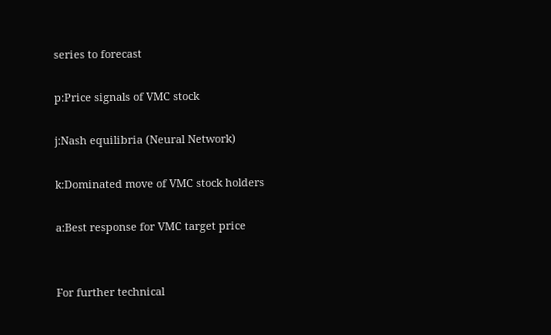series to forecast

p:Price signals of VMC stock

j:Nash equilibria (Neural Network)

k:Dominated move of VMC stock holders

a:Best response for VMC target price


For further technical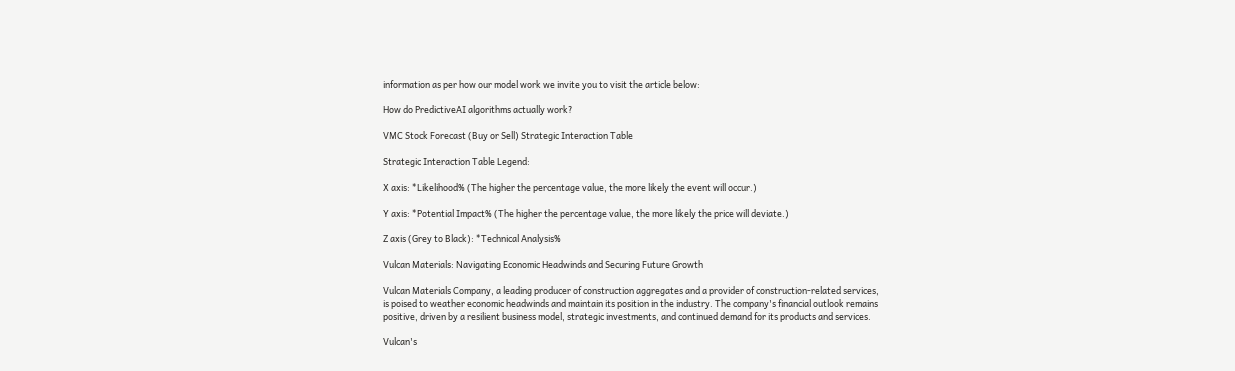information as per how our model work we invite you to visit the article below:

How do PredictiveAI algorithms actually work?

VMC Stock Forecast (Buy or Sell) Strategic Interaction Table

Strategic Interaction Table Legend:

X axis: *Likelihood% (The higher the percentage value, the more likely the event will occur.)

Y axis: *Potential Impact% (The higher the percentage value, the more likely the price will deviate.)

Z axis (Grey to Black): *Technical Analysis%

Vulcan Materials: Navigating Economic Headwinds and Securing Future Growth

Vulcan Materials Company, a leading producer of construction aggregates and a provider of construction-related services, is poised to weather economic headwinds and maintain its position in the industry. The company's financial outlook remains positive, driven by a resilient business model, strategic investments, and continued demand for its products and services.

Vulcan's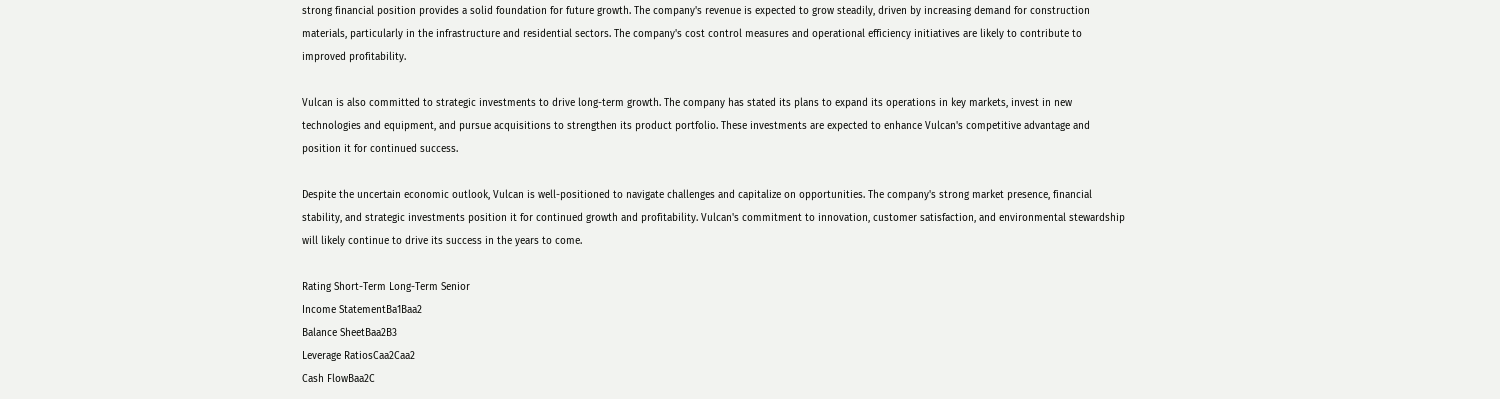strong financial position provides a solid foundation for future growth. The company's revenue is expected to grow steadily, driven by increasing demand for construction materials, particularly in the infrastructure and residential sectors. The company's cost control measures and operational efficiency initiatives are likely to contribute to improved profitability.

Vulcan is also committed to strategic investments to drive long-term growth. The company has stated its plans to expand its operations in key markets, invest in new technologies and equipment, and pursue acquisitions to strengthen its product portfolio. These investments are expected to enhance Vulcan's competitive advantage and position it for continued success.

Despite the uncertain economic outlook, Vulcan is well-positioned to navigate challenges and capitalize on opportunities. The company's strong market presence, financial stability, and strategic investments position it for continued growth and profitability. Vulcan's commitment to innovation, customer satisfaction, and environmental stewardship will likely continue to drive its success in the years to come.

Rating Short-Term Long-Term Senior
Income StatementBa1Baa2
Balance SheetBaa2B3
Leverage RatiosCaa2Caa2
Cash FlowBaa2C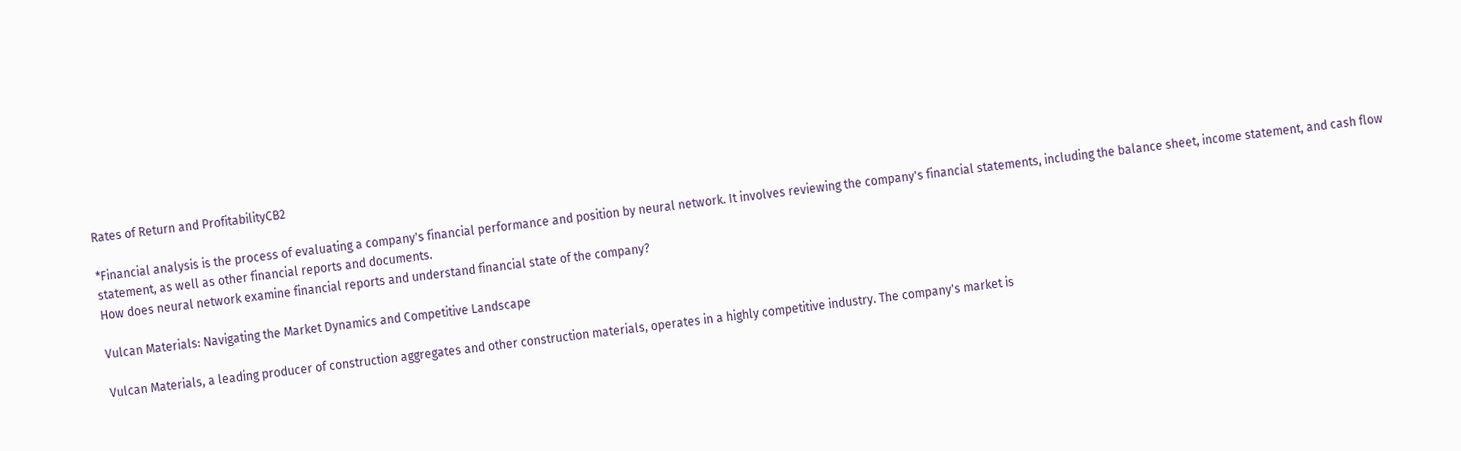Rates of Return and ProfitabilityCB2

*Financial analysis is the process of evaluating a company's financial performance and position by neural network. It involves reviewing the company's financial statements, including the balance sheet, income statement, and cash flow statement, as well as other financial reports and documents.
How does neural network examine financial reports and understand financial state of the company?

Vulcan Materials: Navigating the Market Dynamics and Competitive Landscape

Vulcan Materials, a leading producer of construction aggregates and other construction materials, operates in a highly competitive industry. The company's market is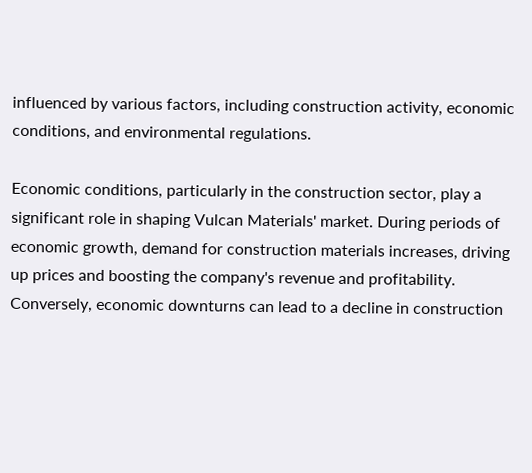influenced by various factors, including construction activity, economic conditions, and environmental regulations.

Economic conditions, particularly in the construction sector, play a significant role in shaping Vulcan Materials' market. During periods of economic growth, demand for construction materials increases, driving up prices and boosting the company's revenue and profitability. Conversely, economic downturns can lead to a decline in construction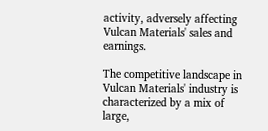activity, adversely affecting Vulcan Materials' sales and earnings.

The competitive landscape in Vulcan Materials' industry is characterized by a mix of large,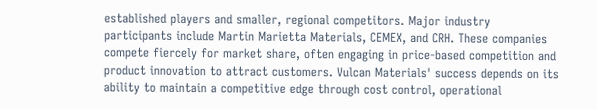established players and smaller, regional competitors. Major industry participants include Martin Marietta Materials, CEMEX, and CRH. These companies compete fiercely for market share, often engaging in price-based competition and product innovation to attract customers. Vulcan Materials' success depends on its ability to maintain a competitive edge through cost control, operational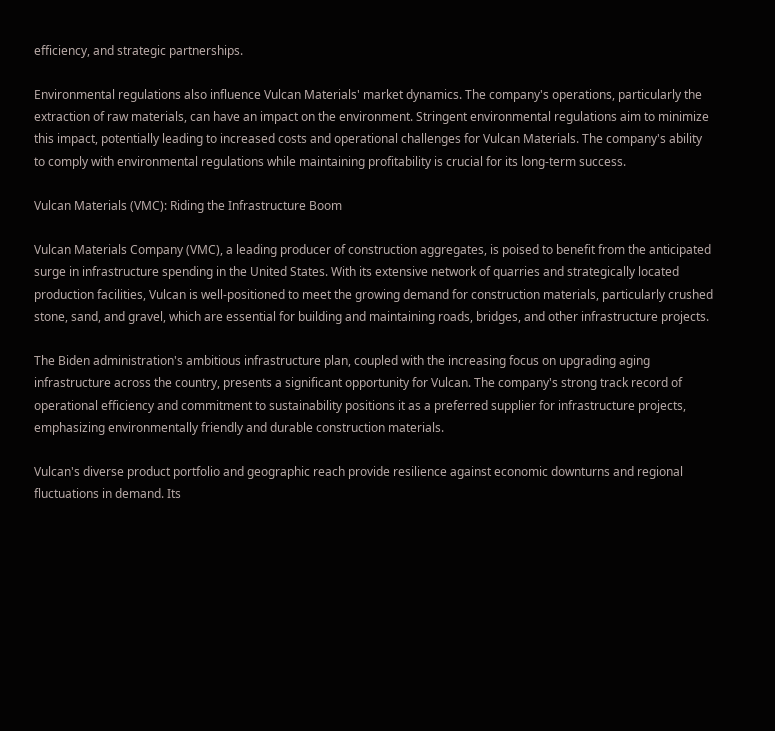efficiency, and strategic partnerships.

Environmental regulations also influence Vulcan Materials' market dynamics. The company's operations, particularly the extraction of raw materials, can have an impact on the environment. Stringent environmental regulations aim to minimize this impact, potentially leading to increased costs and operational challenges for Vulcan Materials. The company's ability to comply with environmental regulations while maintaining profitability is crucial for its long-term success.

Vulcan Materials (VMC): Riding the Infrastructure Boom

Vulcan Materials Company (VMC), a leading producer of construction aggregates, is poised to benefit from the anticipated surge in infrastructure spending in the United States. With its extensive network of quarries and strategically located production facilities, Vulcan is well-positioned to meet the growing demand for construction materials, particularly crushed stone, sand, and gravel, which are essential for building and maintaining roads, bridges, and other infrastructure projects.

The Biden administration's ambitious infrastructure plan, coupled with the increasing focus on upgrading aging infrastructure across the country, presents a significant opportunity for Vulcan. The company's strong track record of operational efficiency and commitment to sustainability positions it as a preferred supplier for infrastructure projects, emphasizing environmentally friendly and durable construction materials.

Vulcan's diverse product portfolio and geographic reach provide resilience against economic downturns and regional fluctuations in demand. Its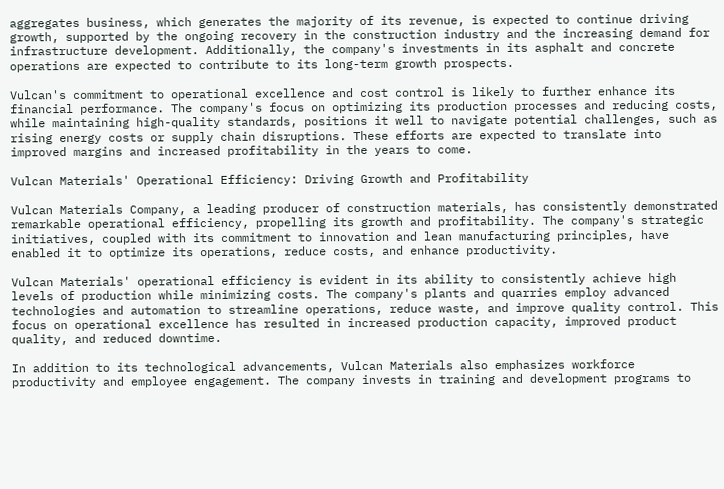aggregates business, which generates the majority of its revenue, is expected to continue driving growth, supported by the ongoing recovery in the construction industry and the increasing demand for infrastructure development. Additionally, the company's investments in its asphalt and concrete operations are expected to contribute to its long-term growth prospects.

Vulcan's commitment to operational excellence and cost control is likely to further enhance its financial performance. The company's focus on optimizing its production processes and reducing costs, while maintaining high-quality standards, positions it well to navigate potential challenges, such as rising energy costs or supply chain disruptions. These efforts are expected to translate into improved margins and increased profitability in the years to come.

Vulcan Materials' Operational Efficiency: Driving Growth and Profitability

Vulcan Materials Company, a leading producer of construction materials, has consistently demonstrated remarkable operational efficiency, propelling its growth and profitability. The company's strategic initiatives, coupled with its commitment to innovation and lean manufacturing principles, have enabled it to optimize its operations, reduce costs, and enhance productivity.

Vulcan Materials' operational efficiency is evident in its ability to consistently achieve high levels of production while minimizing costs. The company's plants and quarries employ advanced technologies and automation to streamline operations, reduce waste, and improve quality control. This focus on operational excellence has resulted in increased production capacity, improved product quality, and reduced downtime.

In addition to its technological advancements, Vulcan Materials also emphasizes workforce productivity and employee engagement. The company invests in training and development programs to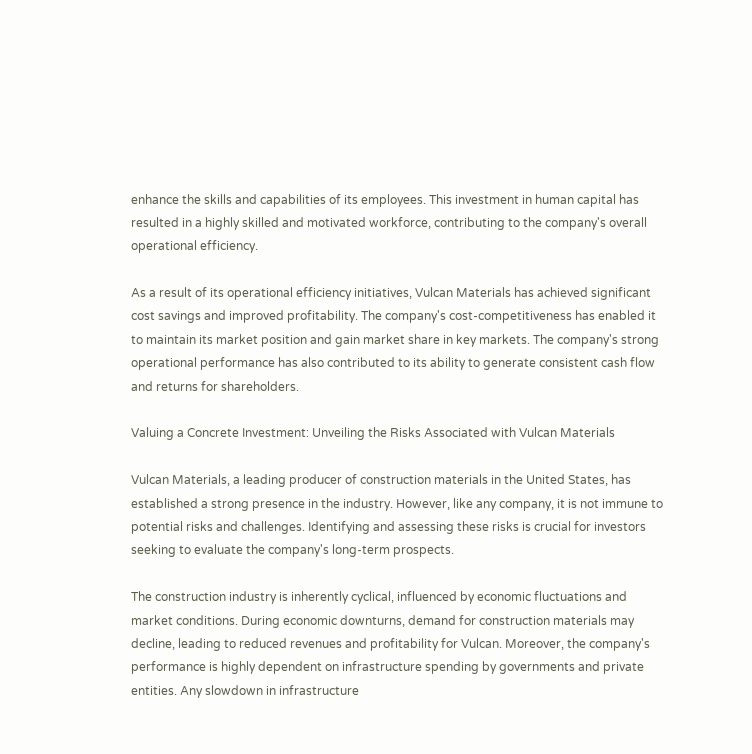enhance the skills and capabilities of its employees. This investment in human capital has resulted in a highly skilled and motivated workforce, contributing to the company's overall operational efficiency.

As a result of its operational efficiency initiatives, Vulcan Materials has achieved significant cost savings and improved profitability. The company's cost-competitiveness has enabled it to maintain its market position and gain market share in key markets. The company's strong operational performance has also contributed to its ability to generate consistent cash flow and returns for shareholders.

Valuing a Concrete Investment: Unveiling the Risks Associated with Vulcan Materials

Vulcan Materials, a leading producer of construction materials in the United States, has established a strong presence in the industry. However, like any company, it is not immune to potential risks and challenges. Identifying and assessing these risks is crucial for investors seeking to evaluate the company's long-term prospects.

The construction industry is inherently cyclical, influenced by economic fluctuations and market conditions. During economic downturns, demand for construction materials may decline, leading to reduced revenues and profitability for Vulcan. Moreover, the company's performance is highly dependent on infrastructure spending by governments and private entities. Any slowdown in infrastructure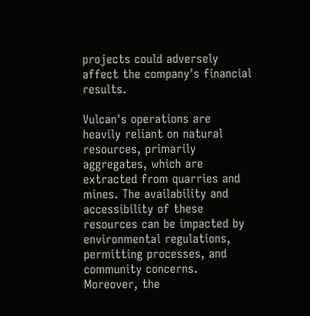projects could adversely affect the company's financial results.

Vulcan's operations are heavily reliant on natural resources, primarily aggregates, which are extracted from quarries and mines. The availability and accessibility of these resources can be impacted by environmental regulations, permitting processes, and community concerns. Moreover, the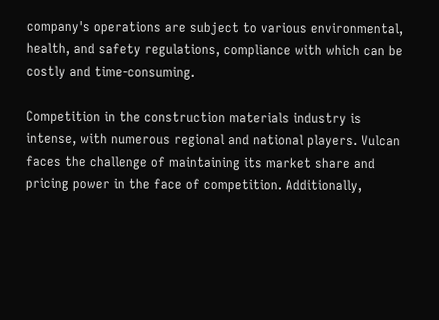company's operations are subject to various environmental, health, and safety regulations, compliance with which can be costly and time-consuming.

Competition in the construction materials industry is intense, with numerous regional and national players. Vulcan faces the challenge of maintaining its market share and pricing power in the face of competition. Additionally,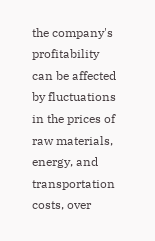the company's profitability can be affected by fluctuations in the prices of raw materials, energy, and transportation costs, over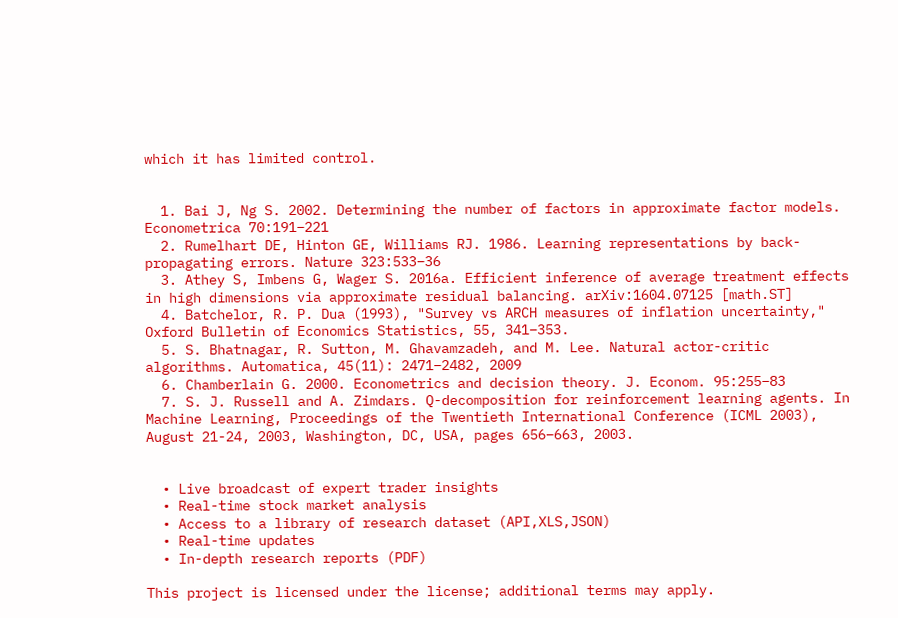which it has limited control.


  1. Bai J, Ng S. 2002. Determining the number of factors in approximate factor models. Econometrica 70:191–221
  2. Rumelhart DE, Hinton GE, Williams RJ. 1986. Learning representations by back-propagating errors. Nature 323:533–36
  3. Athey S, Imbens G, Wager S. 2016a. Efficient inference of average treatment effects in high dimensions via approximate residual balancing. arXiv:1604.07125 [math.ST]
  4. Batchelor, R. P. Dua (1993), "Survey vs ARCH measures of inflation uncertainty," Oxford Bulletin of Economics Statistics, 55, 341–353.
  5. S. Bhatnagar, R. Sutton, M. Ghavamzadeh, and M. Lee. Natural actor-critic algorithms. Automatica, 45(11): 2471–2482, 2009
  6. Chamberlain G. 2000. Econometrics and decision theory. J. Econom. 95:255–83
  7. S. J. Russell and A. Zimdars. Q-decomposition for reinforcement learning agents. In Machine Learning, Proceedings of the Twentieth International Conference (ICML 2003), August 21-24, 2003, Washington, DC, USA, pages 656–663, 2003.


  • Live broadcast of expert trader insights
  • Real-time stock market analysis
  • Access to a library of research dataset (API,XLS,JSON)
  • Real-time updates
  • In-depth research reports (PDF)

This project is licensed under the license; additional terms may apply.